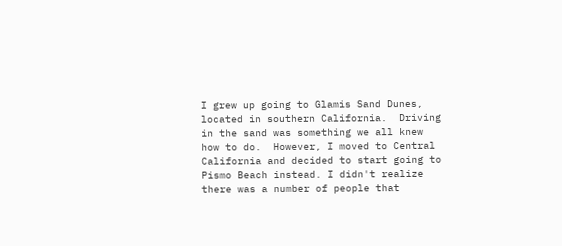I grew up going to Glamis Sand Dunes, located in southern California.  Driving in the sand was something we all knew how to do.  However, I moved to Central California and decided to start going to Pismo Beach instead. I didn't realize there was a number of people that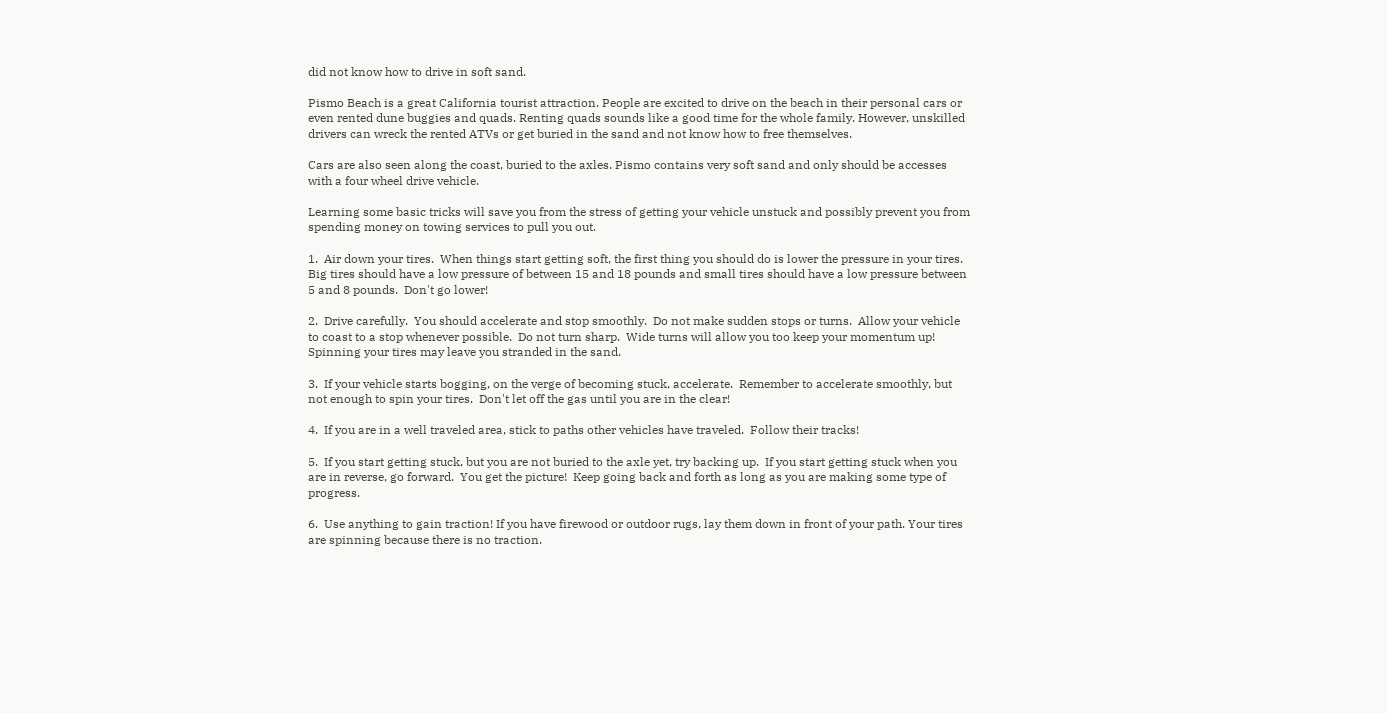did not know how to drive in soft sand.

Pismo Beach is a great California tourist attraction. People are excited to drive on the beach in their personal cars or even rented dune buggies and quads. Renting quads sounds like a good time for the whole family. However, unskilled drivers can wreck the rented ATVs or get buried in the sand and not know how to free themselves.

Cars are also seen along the coast, buried to the axles. Pismo contains very soft sand and only should be accesses with a four wheel drive vehicle.

Learning some basic tricks will save you from the stress of getting your vehicle unstuck and possibly prevent you from spending money on towing services to pull you out.

1.  Air down your tires.  When things start getting soft, the first thing you should do is lower the pressure in your tires.  Big tires should have a low pressure of between 15 and 18 pounds and small tires should have a low pressure between 5 and 8 pounds.  Don't go lower!

2.  Drive carefully.  You should accelerate and stop smoothly.  Do not make sudden stops or turns.  Allow your vehicle to coast to a stop whenever possible.  Do not turn sharp.  Wide turns will allow you too keep your momentum up!  Spinning your tires may leave you stranded in the sand.

3.  If your vehicle starts bogging, on the verge of becoming stuck, accelerate.  Remember to accelerate smoothly, but not enough to spin your tires.  Don't let off the gas until you are in the clear!

4.  If you are in a well traveled area, stick to paths other vehicles have traveled.  Follow their tracks!

5.  If you start getting stuck, but you are not buried to the axle yet, try backing up.  If you start getting stuck when you are in reverse, go forward.  You get the picture!  Keep going back and forth as long as you are making some type of progress.

6.  Use anything to gain traction! If you have firewood or outdoor rugs, lay them down in front of your path. Your tires are spinning because there is no traction.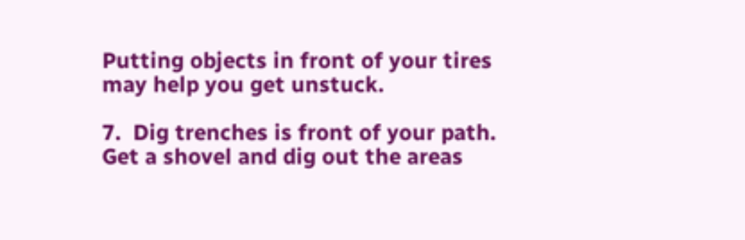Putting objects in front of your tires may help you get unstuck.

7.  Dig trenches is front of your path. Get a shovel and dig out the areas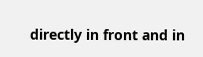directly in front and in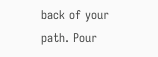back of your path. Pour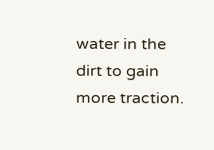water in the dirt to gain more traction.